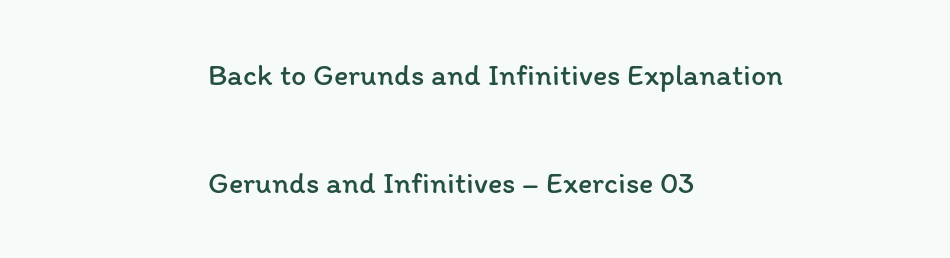Back to Gerunds and Infinitives Explanation

Gerunds and Infinitives – Exercise 03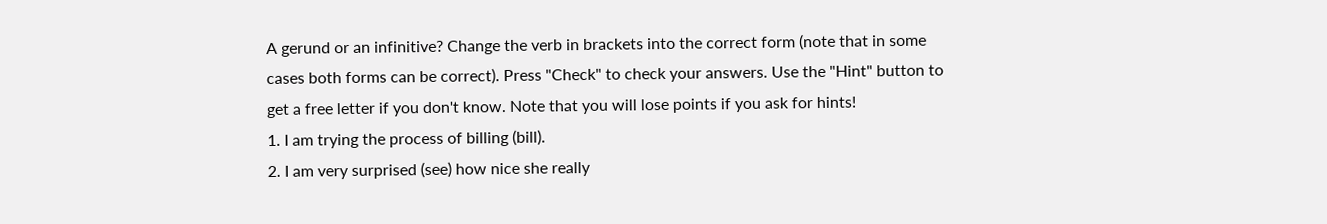A gerund or an infinitive? Change the verb in brackets into the correct form (note that in some cases both forms can be correct). Press "Check" to check your answers. Use the "Hint" button to get a free letter if you don't know. Note that you will lose points if you ask for hints!
1. I am trying the process of billing (bill).
2. I am very surprised (see) how nice she really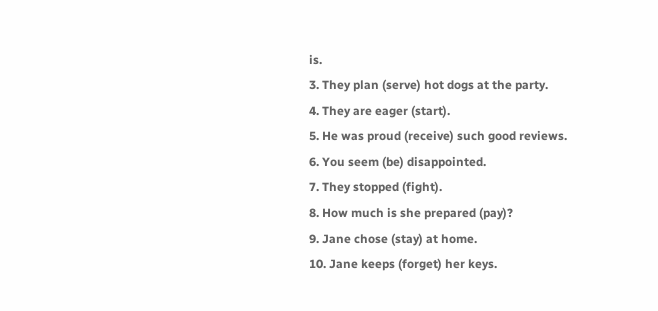is.
3. They plan (serve) hot dogs at the party.
4. They are eager (start).
5. He was proud (receive) such good reviews.
6. You seem (be) disappointed.
7. They stopped (fight).
8. How much is she prepared (pay)?
9. Jane chose (stay) at home.
10. Jane keeps (forget) her keys.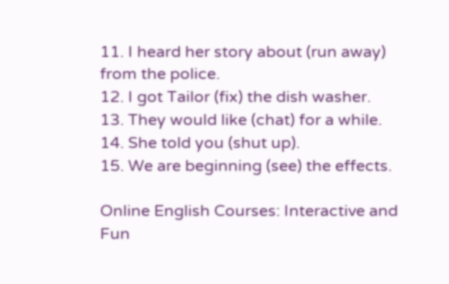11. I heard her story about (run away) from the police.
12. I got Tailor (fix) the dish washer.
13. They would like (chat) for a while.
14. She told you (shut up).
15. We are beginning (see) the effects.

Online English Courses: Interactive and Fun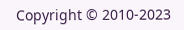Copyright © 2010-2023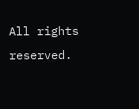All rights reserved.